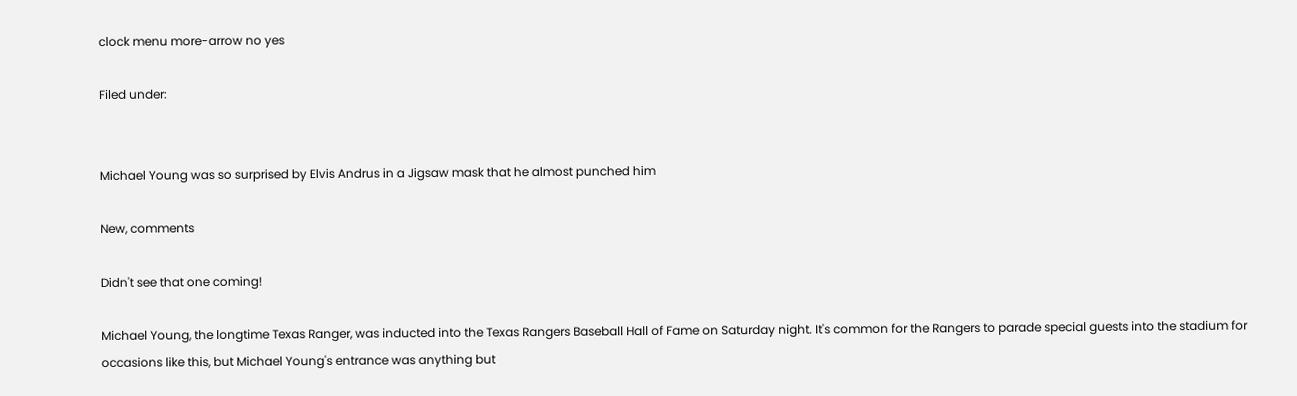clock menu more-arrow no yes

Filed under:


Michael Young was so surprised by Elvis Andrus in a Jigsaw mask that he almost punched him

New, comments

Didn't see that one coming!

Michael Young, the longtime Texas Ranger, was inducted into the Texas Rangers Baseball Hall of Fame on Saturday night. It's common for the Rangers to parade special guests into the stadium for occasions like this, but Michael Young's entrance was anything but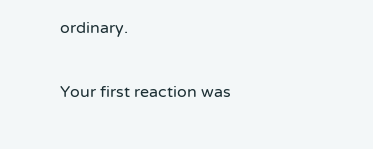ordinary.

Your first reaction was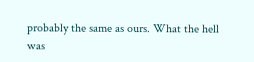probably the same as ours. What the hell was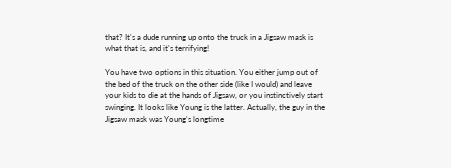that? It's a dude running up onto the truck in a Jigsaw mask is what that is, and it's terrifying!

You have two options in this situation. You either jump out of the bed of the truck on the other side (like I would) and leave your kids to die at the hands of Jigsaw, or you instinctively start swinging. It looks like Young is the latter. Actually, the guy in the Jigsaw mask was Young's longtime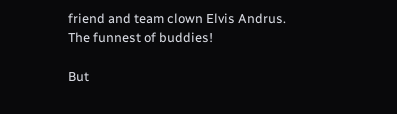friend and team clown Elvis Andrus. The funnest of buddies!

But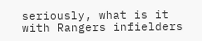seriously, what is it with Rangers infielders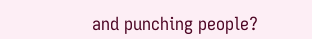and punching people?